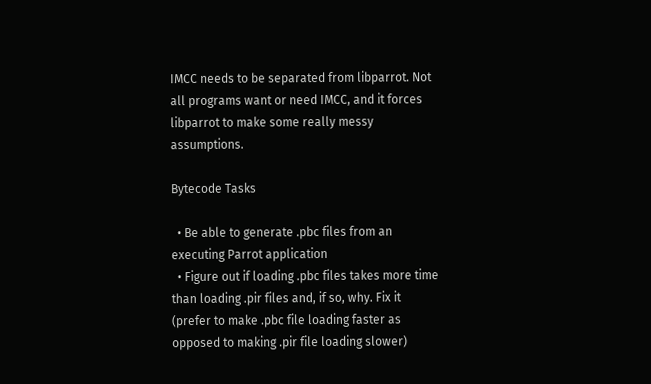IMCC needs to be separated from libparrot. Not all programs want or need IMCC, and it forces libparrot to make some really messy assumptions.

Bytecode Tasks

  • Be able to generate .pbc files from an executing Parrot application
  • Figure out if loading .pbc files takes more time than loading .pir files and, if so, why. Fix it (prefer to make .pbc file loading faster as opposed to making .pir file loading slower)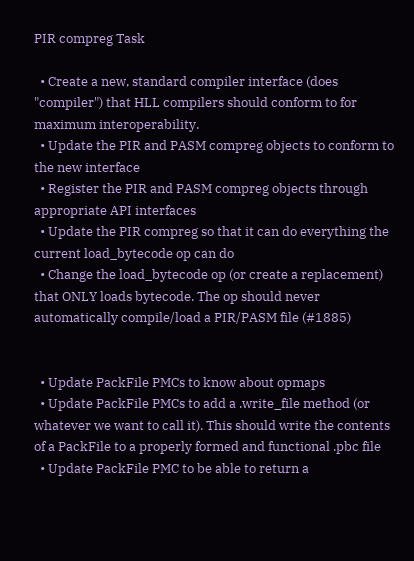PIR compreg Task

  • Create a new, standard compiler interface (does "compiler") that HLL compilers should conform to for maximum interoperability.
  • Update the PIR and PASM compreg objects to conform to the new interface
  • Register the PIR and PASM compreg objects through appropriate API interfaces
  • Update the PIR compreg so that it can do everything the current load_bytecode op can do
  • Change the load_bytecode op (or create a replacement) that ONLY loads bytecode. The op should never automatically compile/load a PIR/PASM file (#1885)


  • Update PackFile PMCs to know about opmaps
  • Update PackFile PMCs to add a .write_file method (or whatever we want to call it). This should write the contents of a PackFile to a properly formed and functional .pbc file
  • Update PackFile PMC to be able to return a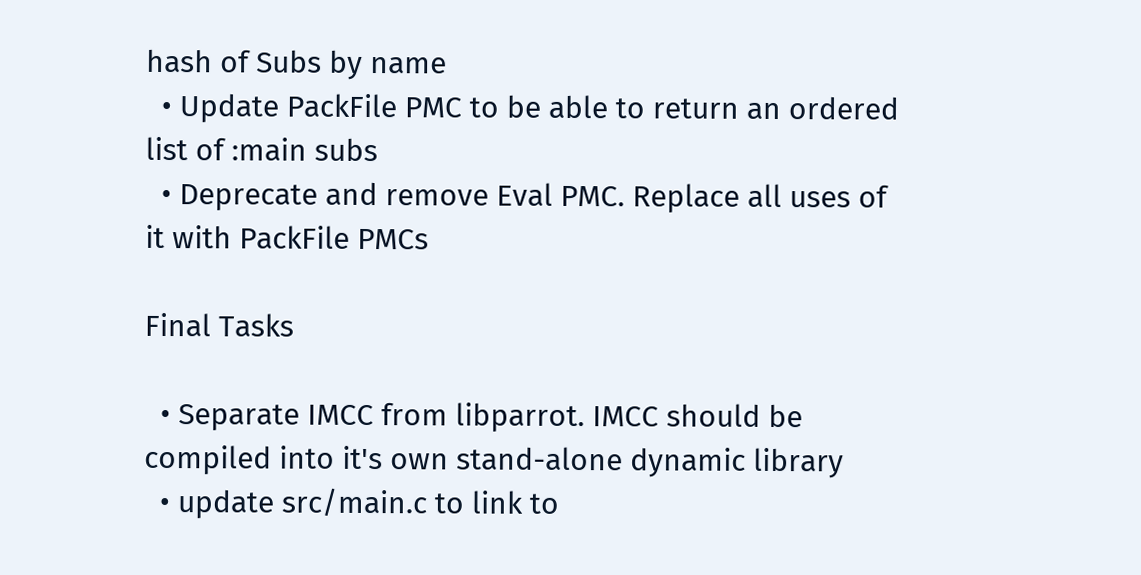hash of Subs by name
  • Update PackFile PMC to be able to return an ordered list of :main subs
  • Deprecate and remove Eval PMC. Replace all uses of it with PackFile PMCs

Final Tasks

  • Separate IMCC from libparrot. IMCC should be compiled into it's own stand-alone dynamic library
  • update src/main.c to link to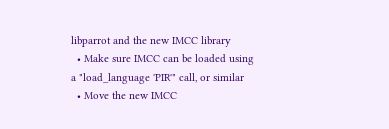libparrot and the new IMCC library
  • Make sure IMCC can be loaded using a "load_language 'PIR'" call, or similar
  • Move the new IMCC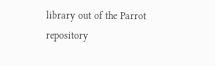library out of the Parrot repository